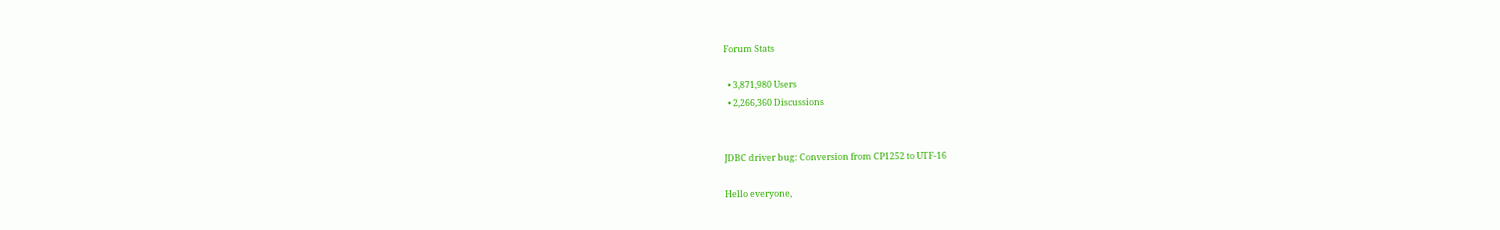Forum Stats

  • 3,871,980 Users
  • 2,266,360 Discussions


JDBC driver bug: Conversion from CP1252 to UTF-16

Hello everyone,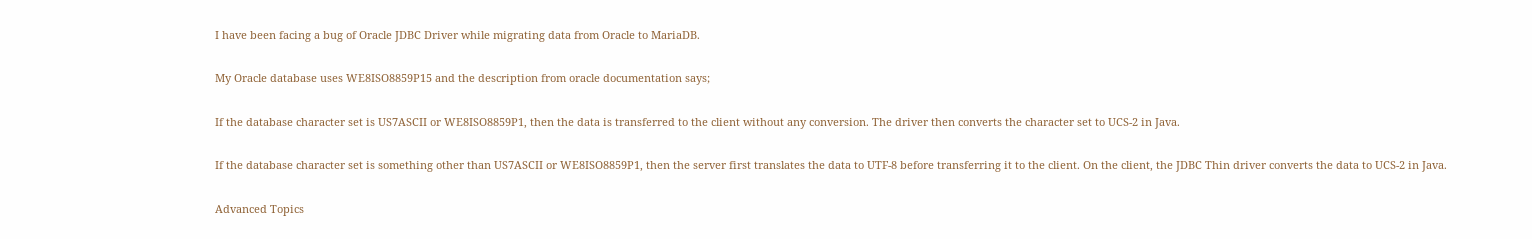I have been facing a bug of Oracle JDBC Driver while migrating data from Oracle to MariaDB.

My Oracle database uses WE8ISO8859P15 and the description from oracle documentation says;

If the database character set is US7ASCII or WE8ISO8859P1, then the data is transferred to the client without any conversion. The driver then converts the character set to UCS-2 in Java.

If the database character set is something other than US7ASCII or WE8ISO8859P1, then the server first translates the data to UTF-8 before transferring it to the client. On the client, the JDBC Thin driver converts the data to UCS-2 in Java.

Advanced Topics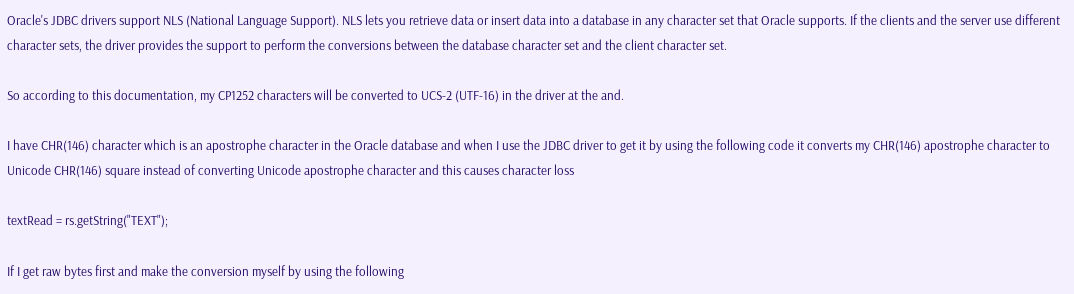Oracle's JDBC drivers support NLS (National Language Support). NLS lets you retrieve data or insert data into a database in any character set that Oracle supports. If the clients and the server use different character sets, the driver provides the support to perform the conversions between the database character set and the client character set.

So according to this documentation, my CP1252 characters will be converted to UCS-2 (UTF-16) in the driver at the and.

I have CHR(146) character which is an apostrophe character in the Oracle database and when I use the JDBC driver to get it by using the following code it converts my CHR(146) apostrophe character to Unicode CHR(146) square instead of converting Unicode apostrophe character and this causes character loss

textRead = rs.getString("TEXT");

If I get raw bytes first and make the conversion myself by using the following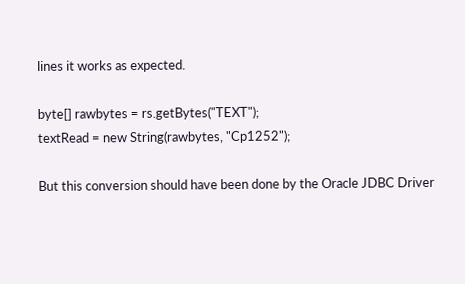lines it works as expected.

byte[] rawbytes = rs.getBytes("TEXT");
textRead = new String(rawbytes, "Cp1252");

But this conversion should have been done by the Oracle JDBC Driver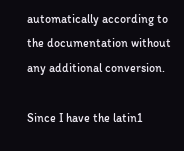automatically according to the documentation without any additional conversion.

Since I have the latin1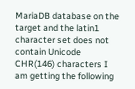MariaDB database on the target and the latin1 character set does not contain Unicode CHR(146) characters I am getting the following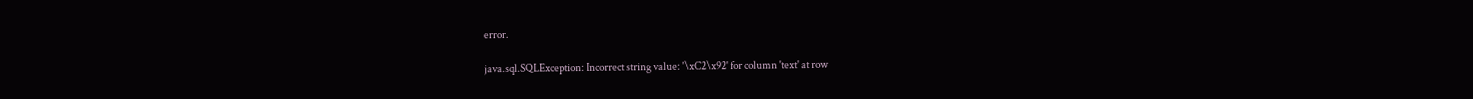error.

java.sql.SQLException: Incorrect string value: '\xC2\x92' for column 'text' at row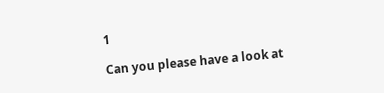1

Can you please have a look at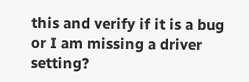this and verify if it is a bug or I am missing a driver setting?